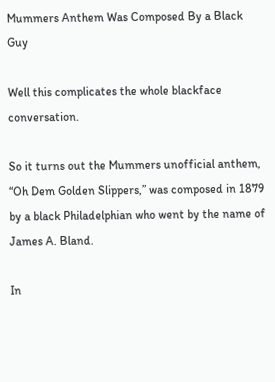Mummers Anthem Was Composed By a Black Guy

Well this complicates the whole blackface conversation.

So it turns out the Mummers unofficial anthem, “Oh Dem Golden Slippers,” was composed in 1879 by a black Philadelphian who went by the name of James A. Bland.

In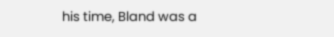his time, Bland was a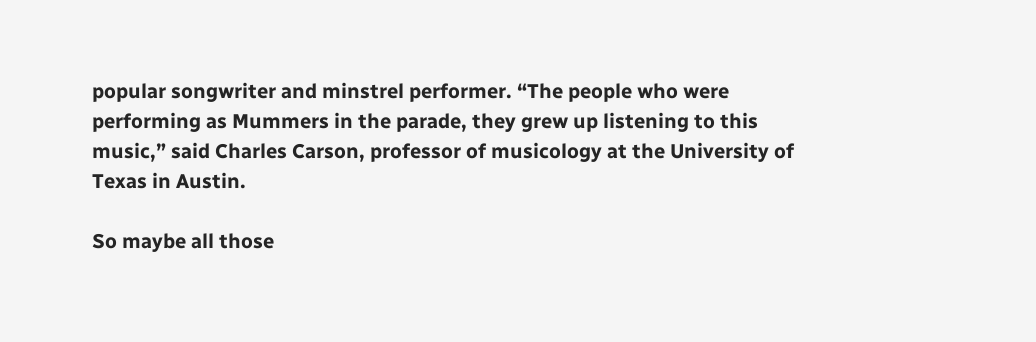popular songwriter and minstrel performer. “The people who were performing as Mummers in the parade, they grew up listening to this music,” said Charles Carson, professor of musicology at the University of Texas in Austin.

So maybe all those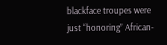blackface troupes were just “honoring” African-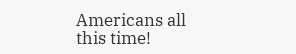Americans all this time!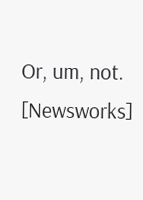Or, um, not. [Newsworks]